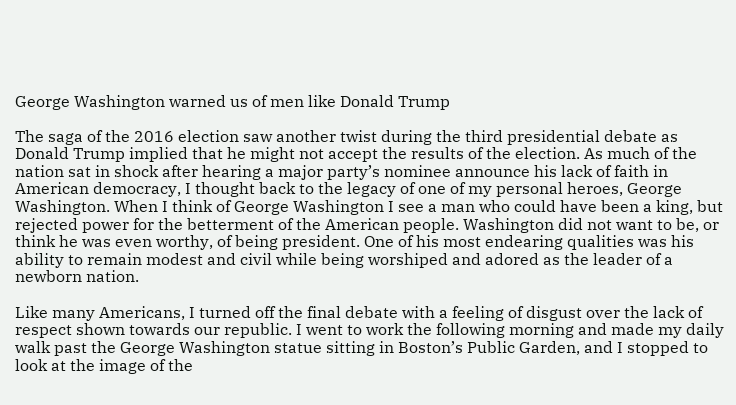George Washington warned us of men like Donald Trump

The saga of the 2016 election saw another twist during the third presidential debate as Donald Trump implied that he might not accept the results of the election. As much of the nation sat in shock after hearing a major party’s nominee announce his lack of faith in American democracy, I thought back to the legacy of one of my personal heroes, George Washington. When I think of George Washington I see a man who could have been a king, but rejected power for the betterment of the American people. Washington did not want to be, or think he was even worthy, of being president. One of his most endearing qualities was his ability to remain modest and civil while being worshiped and adored as the leader of a newborn nation.

Like many Americans, I turned off the final debate with a feeling of disgust over the lack of respect shown towards our republic. I went to work the following morning and made my daily walk past the George Washington statue sitting in Boston’s Public Garden, and I stopped to look at the image of the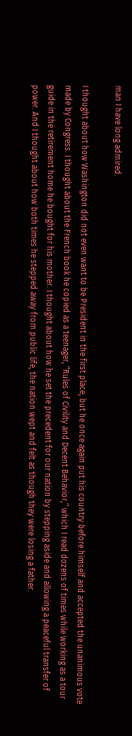man I have long admired.

I thought about how Washington did not even want to be President in the first place, but he once again put his country before himself and accepted the unanimous vote made by Congress. I thought about the French book he copied as a teenager, “Rules of Civility and Decent Behavior,” which I read dozens of times while working as a tour guide in the retirement home he bought for his mother. I thought about how he set the precedent for our nation by stepping aside and allowing a peaceful transfer of power. And I thought about how both times he stepped away from public life, the nation wept and felt as though they were losing a father.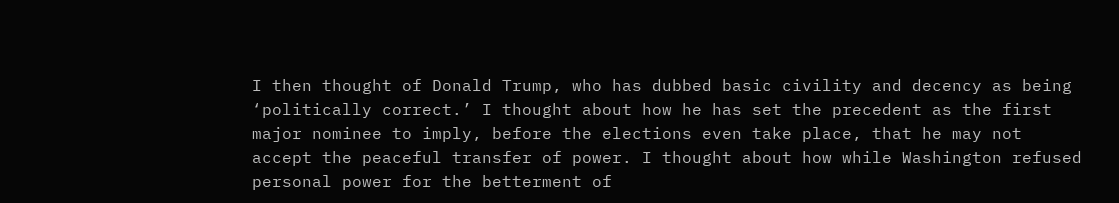I then thought of Donald Trump, who has dubbed basic civility and decency as being ‘politically correct.’ I thought about how he has set the precedent as the first major nominee to imply, before the elections even take place, that he may not accept the peaceful transfer of power. I thought about how while Washington refused personal power for the betterment of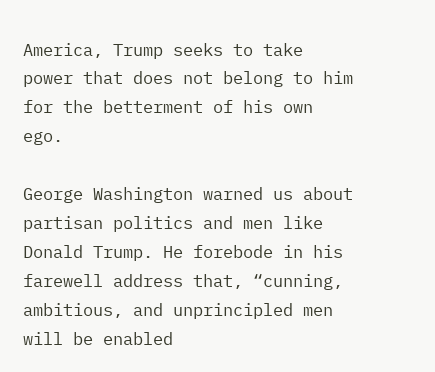America, Trump seeks to take power that does not belong to him for the betterment of his own ego.

George Washington warned us about partisan politics and men like Donald Trump. He forebode in his farewell address that, “cunning, ambitious, and unprincipled men will be enabled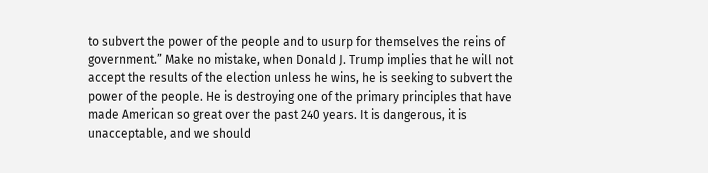to subvert the power of the people and to usurp for themselves the reins of government.” Make no mistake, when Donald J. Trump implies that he will not accept the results of the election unless he wins, he is seeking to subvert the power of the people. He is destroying one of the primary principles that have made American so great over the past 240 years. It is dangerous, it is unacceptable, and we should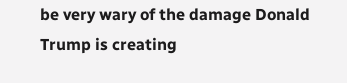be very wary of the damage Donald Trump is creating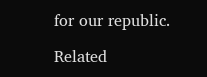for our republic.

Related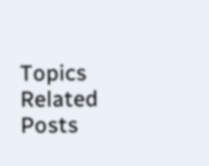Topics
Related Posts